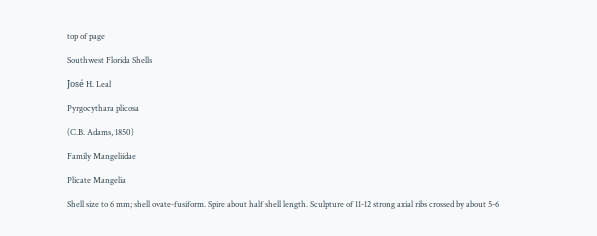top of page

Southwest Florida Shells

José H. Leal

Pyrgocythara plicosa

(C.B. Adams, 1850)

Family Mangeliidae

Plicate Mangelia

Shell size to 6 mm; shell ovate-fusiform. Spire about half shell length. Sculpture of 11-12 strong axial ribs crossed by about 5-6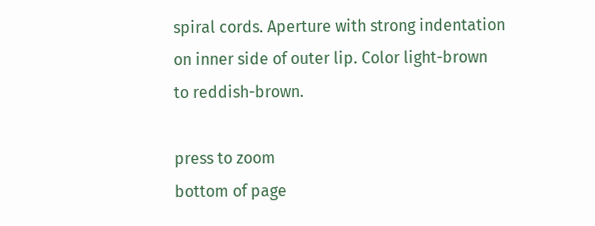spiral cords. Aperture with strong indentation on inner side of outer lip. Color light-brown to reddish-brown.

press to zoom
bottom of page